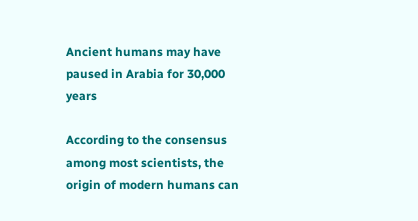Ancient humans may have paused in Arabia for 30,000 years

According to the consensus among most scientists, the origin of modern humans can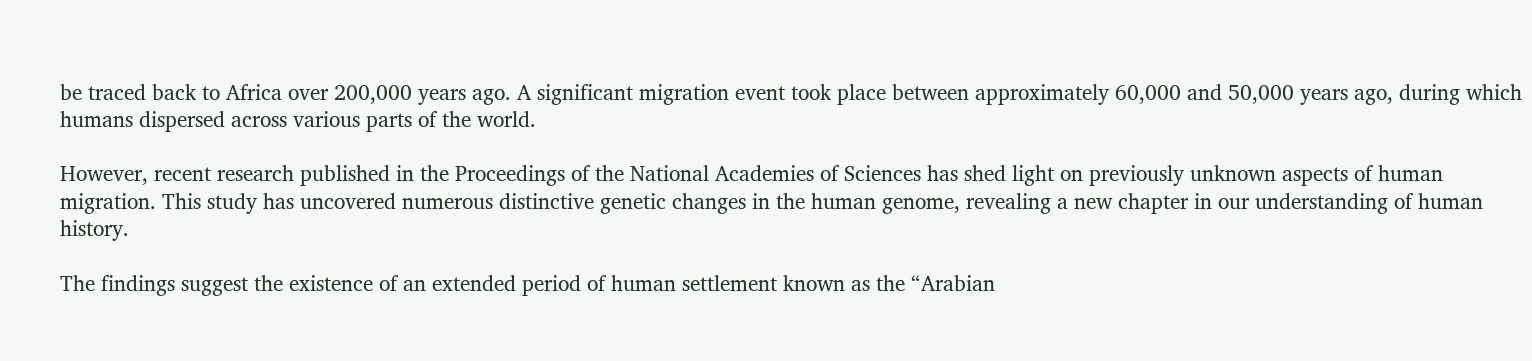be traced back to Africa over 200,000 years ago. A significant migration event took place between approximately 60,000 and 50,000 years ago, during which humans dispersed across various parts of the world.

However, recent research published in the Proceedings of the National Academies of Sciences has shed light on previously unknown aspects of human migration. This study has uncovered numerous distinctive genetic changes in the human genome, revealing a new chapter in our understanding of human history.

The findings suggest the existence of an extended period of human settlement known as the “Arabian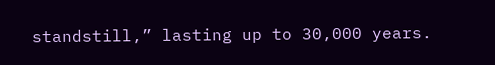standstill,” lasting up to 30,000 years.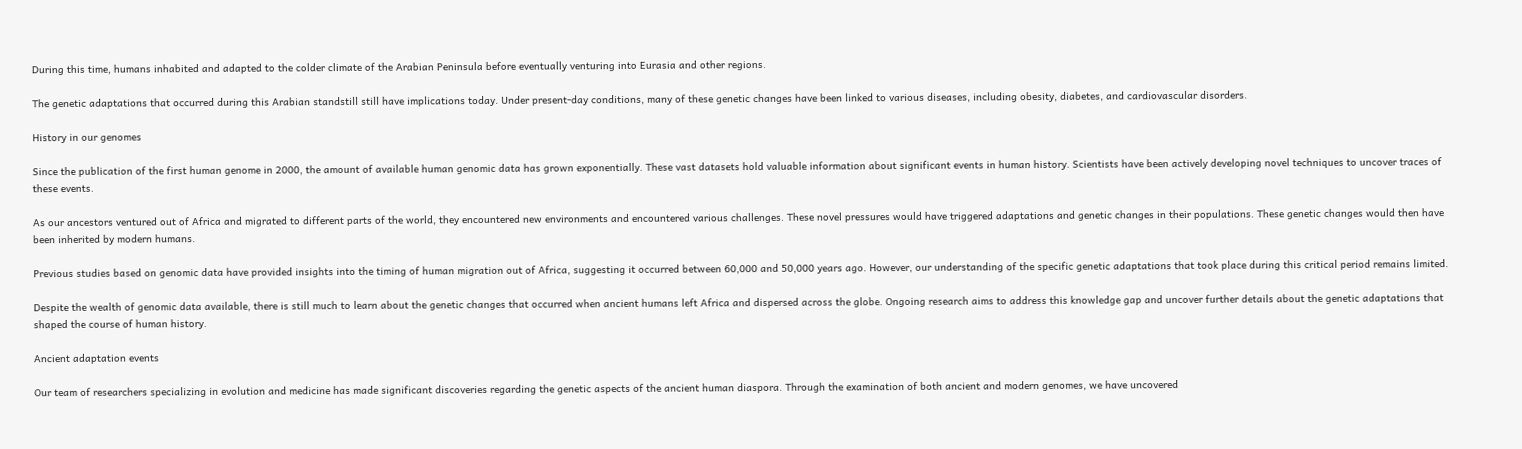During this time, humans inhabited and adapted to the colder climate of the Arabian Peninsula before eventually venturing into Eurasia and other regions.

The genetic adaptations that occurred during this Arabian standstill still have implications today. Under present-day conditions, many of these genetic changes have been linked to various diseases, including obesity, diabetes, and cardiovascular disorders.

History in our genomes

Since the publication of the first human genome in 2000, the amount of available human genomic data has grown exponentially. These vast datasets hold valuable information about significant events in human history. Scientists have been actively developing novel techniques to uncover traces of these events.

As our ancestors ventured out of Africa and migrated to different parts of the world, they encountered new environments and encountered various challenges. These novel pressures would have triggered adaptations and genetic changes in their populations. These genetic changes would then have been inherited by modern humans.

Previous studies based on genomic data have provided insights into the timing of human migration out of Africa, suggesting it occurred between 60,000 and 50,000 years ago. However, our understanding of the specific genetic adaptations that took place during this critical period remains limited.

Despite the wealth of genomic data available, there is still much to learn about the genetic changes that occurred when ancient humans left Africa and dispersed across the globe. Ongoing research aims to address this knowledge gap and uncover further details about the genetic adaptations that shaped the course of human history.

Ancient adaptation events

Our team of researchers specializing in evolution and medicine has made significant discoveries regarding the genetic aspects of the ancient human diaspora. Through the examination of both ancient and modern genomes, we have uncovered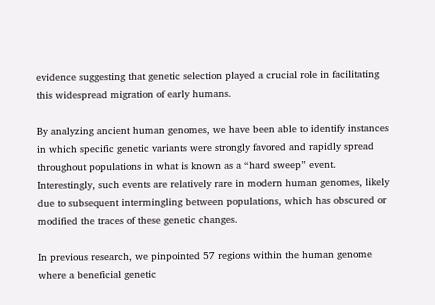evidence suggesting that genetic selection played a crucial role in facilitating this widespread migration of early humans.

By analyzing ancient human genomes, we have been able to identify instances in which specific genetic variants were strongly favored and rapidly spread throughout populations in what is known as a “hard sweep” event. Interestingly, such events are relatively rare in modern human genomes, likely due to subsequent intermingling between populations, which has obscured or modified the traces of these genetic changes.

In previous research, we pinpointed 57 regions within the human genome where a beneficial genetic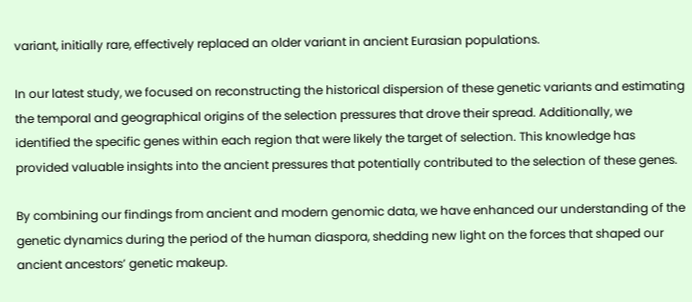variant, initially rare, effectively replaced an older variant in ancient Eurasian populations.

In our latest study, we focused on reconstructing the historical dispersion of these genetic variants and estimating the temporal and geographical origins of the selection pressures that drove their spread. Additionally, we identified the specific genes within each region that were likely the target of selection. This knowledge has provided valuable insights into the ancient pressures that potentially contributed to the selection of these genes.

By combining our findings from ancient and modern genomic data, we have enhanced our understanding of the genetic dynamics during the period of the human diaspora, shedding new light on the forces that shaped our ancient ancestors’ genetic makeup.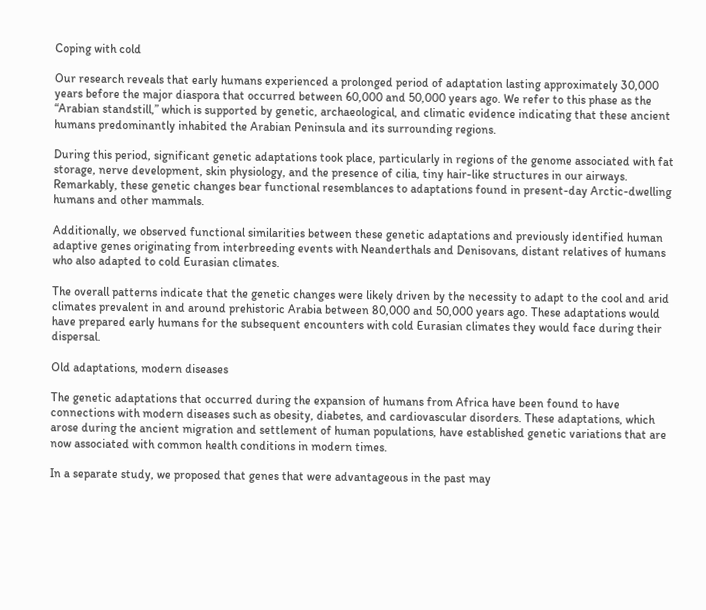Coping with cold

Our research reveals that early humans experienced a prolonged period of adaptation lasting approximately 30,000 years before the major diaspora that occurred between 60,000 and 50,000 years ago. We refer to this phase as the “Arabian standstill,” which is supported by genetic, archaeological, and climatic evidence indicating that these ancient humans predominantly inhabited the Arabian Peninsula and its surrounding regions.

During this period, significant genetic adaptations took place, particularly in regions of the genome associated with fat storage, nerve development, skin physiology, and the presence of cilia, tiny hair-like structures in our airways. Remarkably, these genetic changes bear functional resemblances to adaptations found in present-day Arctic-dwelling humans and other mammals.

Additionally, we observed functional similarities between these genetic adaptations and previously identified human adaptive genes originating from interbreeding events with Neanderthals and Denisovans, distant relatives of humans who also adapted to cold Eurasian climates.

The overall patterns indicate that the genetic changes were likely driven by the necessity to adapt to the cool and arid climates prevalent in and around prehistoric Arabia between 80,000 and 50,000 years ago. These adaptations would have prepared early humans for the subsequent encounters with cold Eurasian climates they would face during their dispersal.

Old adaptations, modern diseases

The genetic adaptations that occurred during the expansion of humans from Africa have been found to have connections with modern diseases such as obesity, diabetes, and cardiovascular disorders. These adaptations, which arose during the ancient migration and settlement of human populations, have established genetic variations that are now associated with common health conditions in modern times.

In a separate study, we proposed that genes that were advantageous in the past may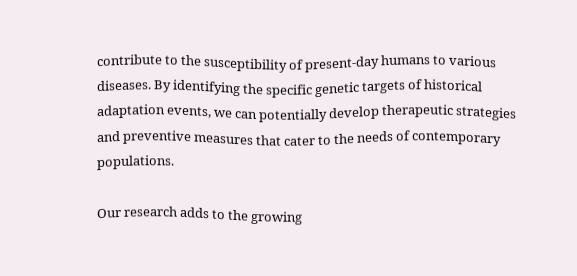contribute to the susceptibility of present-day humans to various diseases. By identifying the specific genetic targets of historical adaptation events, we can potentially develop therapeutic strategies and preventive measures that cater to the needs of contemporary populations.

Our research adds to the growing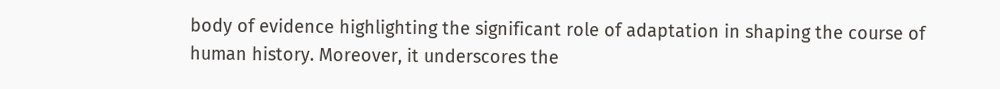body of evidence highlighting the significant role of adaptation in shaping the course of human history. Moreover, it underscores the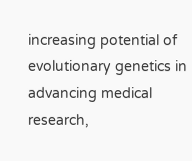increasing potential of evolutionary genetics in advancing medical research,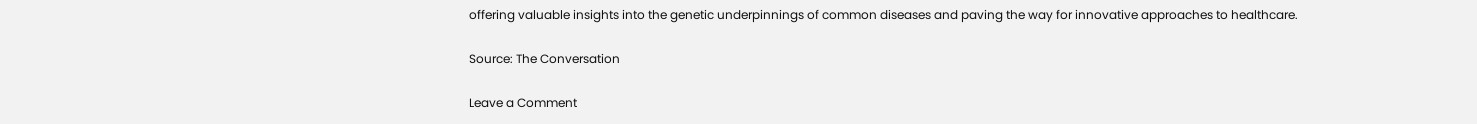offering valuable insights into the genetic underpinnings of common diseases and paving the way for innovative approaches to healthcare.

Source: The Conversation

Leave a Comment